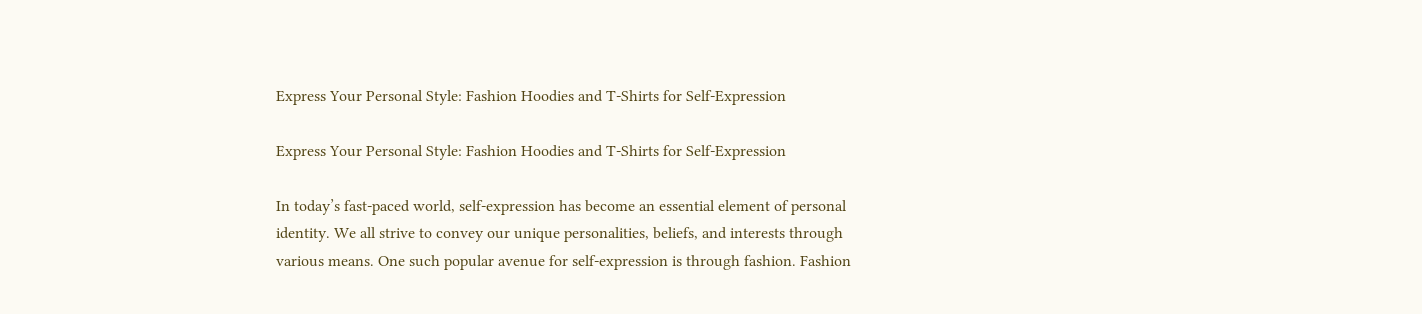Express Your Personal Style: Fashion Hoodies and T-Shirts for Self-Expression

Express Your Personal Style: Fashion Hoodies and T-Shirts for Self-Expression

In today’s fast-paced world, self-expression has become an essential element of personal identity. We all strive to convey our unique personalities, beliefs, and interests through various means. One such popular avenue for self-expression is through fashion. Fashion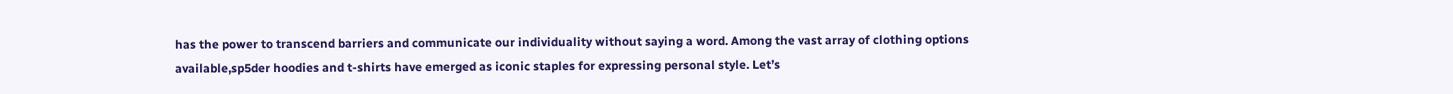has the power to transcend barriers and communicate our individuality without saying a word. Among the vast array of clothing options available,sp5der hoodies and t-shirts have emerged as iconic staples for expressing personal style. Let’s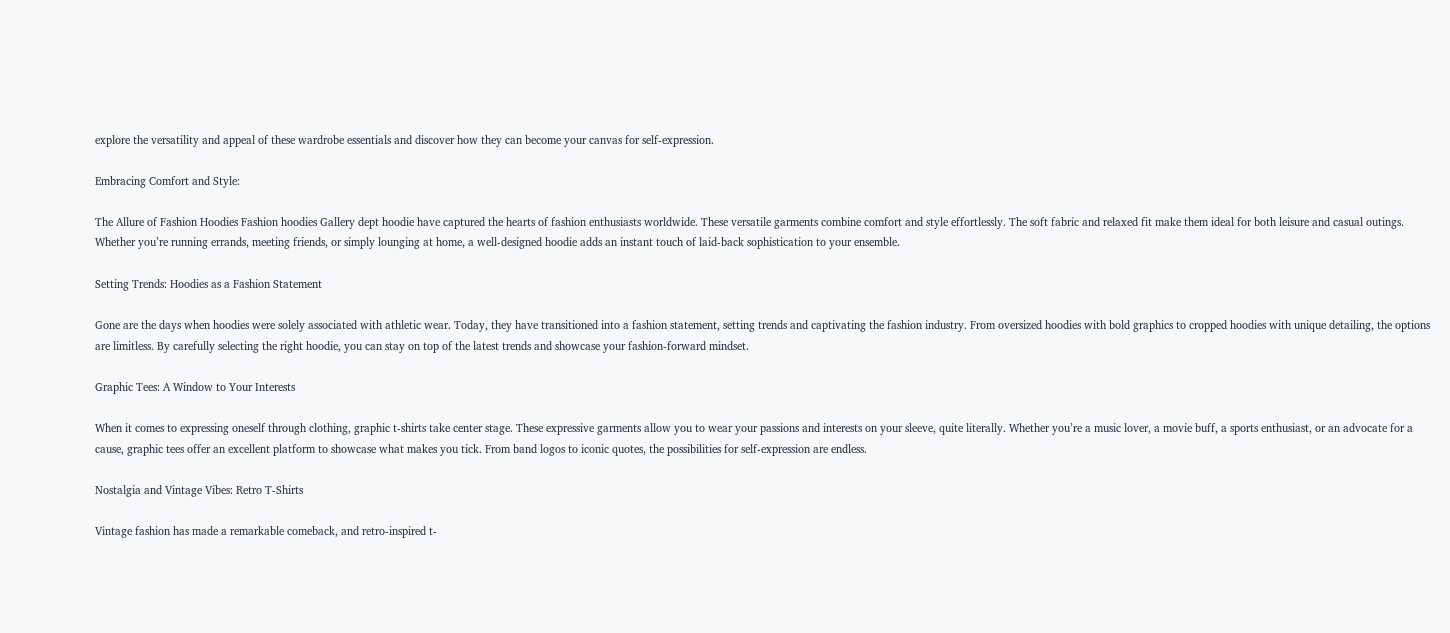explore the versatility and appeal of these wardrobe essentials and discover how they can become your canvas for self-expression.

Embracing Comfort and Style:

The Allure of Fashion Hoodies Fashion hoodies Gallery dept hoodie have captured the hearts of fashion enthusiasts worldwide. These versatile garments combine comfort and style effortlessly. The soft fabric and relaxed fit make them ideal for both leisure and casual outings. Whether you’re running errands, meeting friends, or simply lounging at home, a well-designed hoodie adds an instant touch of laid-back sophistication to your ensemble.

Setting Trends: Hoodies as a Fashion Statement

Gone are the days when hoodies were solely associated with athletic wear. Today, they have transitioned into a fashion statement, setting trends and captivating the fashion industry. From oversized hoodies with bold graphics to cropped hoodies with unique detailing, the options are limitless. By carefully selecting the right hoodie, you can stay on top of the latest trends and showcase your fashion-forward mindset.

Graphic Tees: A Window to Your Interests

When it comes to expressing oneself through clothing, graphic t-shirts take center stage. These expressive garments allow you to wear your passions and interests on your sleeve, quite literally. Whether you’re a music lover, a movie buff, a sports enthusiast, or an advocate for a cause, graphic tees offer an excellent platform to showcase what makes you tick. From band logos to iconic quotes, the possibilities for self-expression are endless.

Nostalgia and Vintage Vibes: Retro T-Shirts

Vintage fashion has made a remarkable comeback, and retro-inspired t-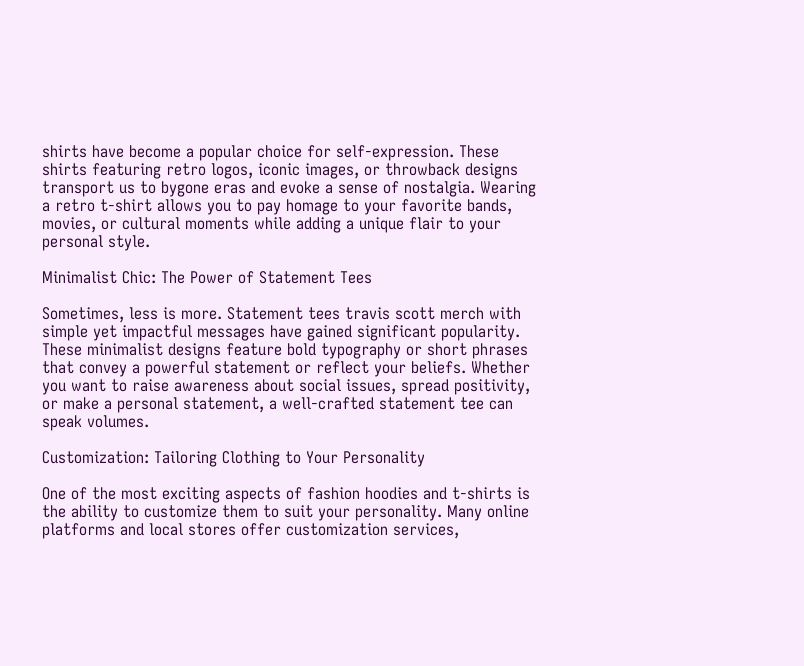shirts have become a popular choice for self-expression. These shirts featuring retro logos, iconic images, or throwback designs transport us to bygone eras and evoke a sense of nostalgia. Wearing a retro t-shirt allows you to pay homage to your favorite bands, movies, or cultural moments while adding a unique flair to your personal style.

Minimalist Chic: The Power of Statement Tees

Sometimes, less is more. Statement tees travis scott merch with simple yet impactful messages have gained significant popularity. These minimalist designs feature bold typography or short phrases that convey a powerful statement or reflect your beliefs. Whether you want to raise awareness about social issues, spread positivity, or make a personal statement, a well-crafted statement tee can speak volumes.

Customization: Tailoring Clothing to Your Personality

One of the most exciting aspects of fashion hoodies and t-shirts is the ability to customize them to suit your personality. Many online platforms and local stores offer customization services,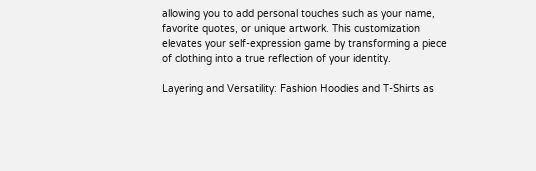allowing you to add personal touches such as your name, favorite quotes, or unique artwork. This customization elevates your self-expression game by transforming a piece of clothing into a true reflection of your identity.

Layering and Versatility: Fashion Hoodies and T-Shirts as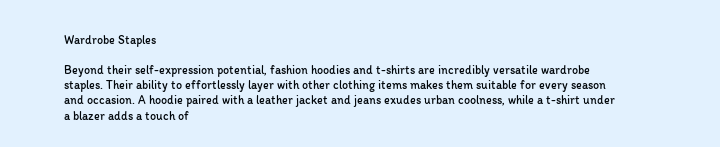Wardrobe Staples

Beyond their self-expression potential, fashion hoodies and t-shirts are incredibly versatile wardrobe staples. Their ability to effortlessly layer with other clothing items makes them suitable for every season and occasion. A hoodie paired with a leather jacket and jeans exudes urban coolness, while a t-shirt under a blazer adds a touch of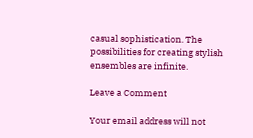casual sophistication. The possibilities for creating stylish ensembles are infinite.

Leave a Comment

Your email address will not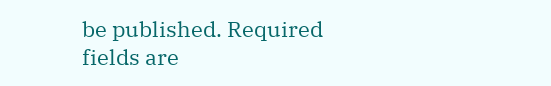be published. Required fields are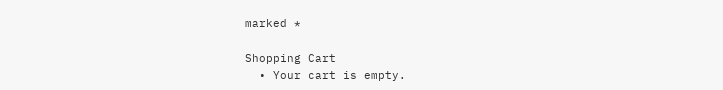marked *

Shopping Cart
  • Your cart is empty.